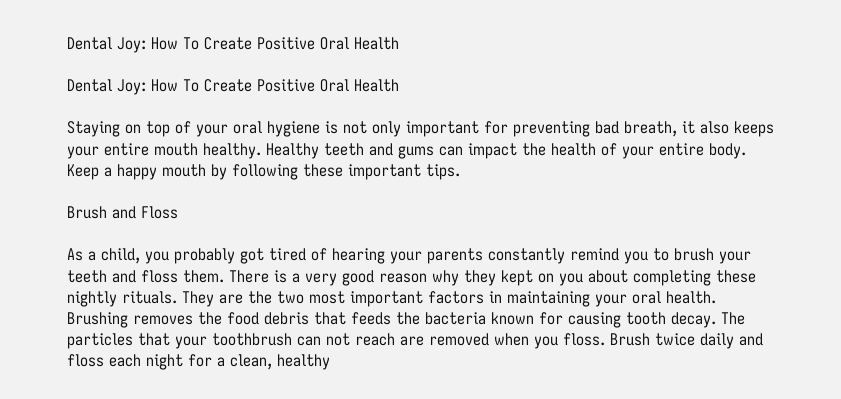Dental Joy: How To Create Positive Oral Health

Dental Joy: How To Create Positive Oral Health

Staying on top of your oral hygiene is not only important for preventing bad breath, it also keeps your entire mouth healthy. Healthy teeth and gums can impact the health of your entire body. Keep a happy mouth by following these important tips.

Brush and Floss

As a child, you probably got tired of hearing your parents constantly remind you to brush your teeth and floss them. There is a very good reason why they kept on you about completing these nightly rituals. They are the two most important factors in maintaining your oral health. Brushing removes the food debris that feeds the bacteria known for causing tooth decay. The particles that your toothbrush can not reach are removed when you floss. Brush twice daily and floss each night for a clean, healthy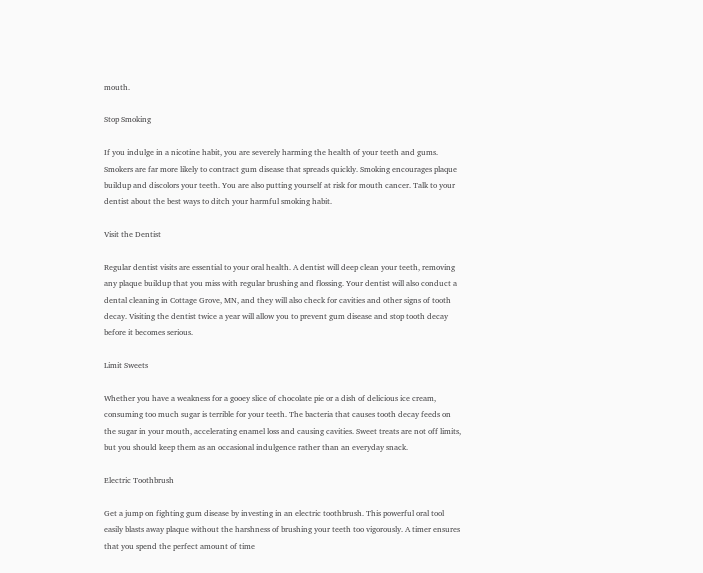mouth.

Stop Smoking

If you indulge in a nicotine habit, you are severely harming the health of your teeth and gums. Smokers are far more likely to contract gum disease that spreads quickly. Smoking encourages plaque buildup and discolors your teeth. You are also putting yourself at risk for mouth cancer. Talk to your dentist about the best ways to ditch your harmful smoking habit.

Visit the Dentist

Regular dentist visits are essential to your oral health. A dentist will deep clean your teeth, removing any plaque buildup that you miss with regular brushing and flossing. Your dentist will also conduct a dental cleaning in Cottage Grove, MN, and they will also check for cavities and other signs of tooth decay. Visiting the dentist twice a year will allow you to prevent gum disease and stop tooth decay before it becomes serious.

Limit Sweets

Whether you have a weakness for a gooey slice of chocolate pie or a dish of delicious ice cream, consuming too much sugar is terrible for your teeth. The bacteria that causes tooth decay feeds on the sugar in your mouth, accelerating enamel loss and causing cavities. Sweet treats are not off limits, but you should keep them as an occasional indulgence rather than an everyday snack.

Electric Toothbrush

Get a jump on fighting gum disease by investing in an electric toothbrush. This powerful oral tool easily blasts away plaque without the harshness of brushing your teeth too vigorously. A timer ensures that you spend the perfect amount of time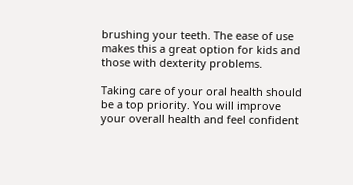brushing your teeth. The ease of use makes this a great option for kids and those with dexterity problems.

Taking care of your oral health should be a top priority. You will improve your overall health and feel confident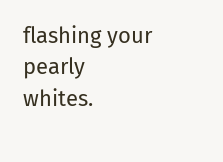flashing your pearly whites.